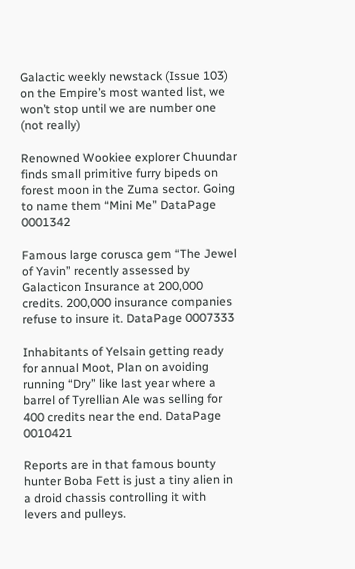Galactic weekly newstack (Issue 103)
on the Empire’s most wanted list, we won’t stop until we are number one (not really)

Renowned Wookiee explorer Chuundar finds small primitive furry bipeds on forest moon in the Zuma sector. Going to name them “Mini Me” DataPage 0001342

Famous large corusca gem “The Jewel of Yavin” recently assessed by Galacticon Insurance at 200,000 credits. 200,000 insurance companies refuse to insure it. DataPage 0007333

Inhabitants of Yelsain getting ready for annual Moot, Plan on avoiding running “Dry” like last year where a barrel of Tyrellian Ale was selling for 400 credits near the end. DataPage 0010421

Reports are in that famous bounty hunter Boba Fett is just a tiny alien in a droid chassis controlling it with levers and pulleys.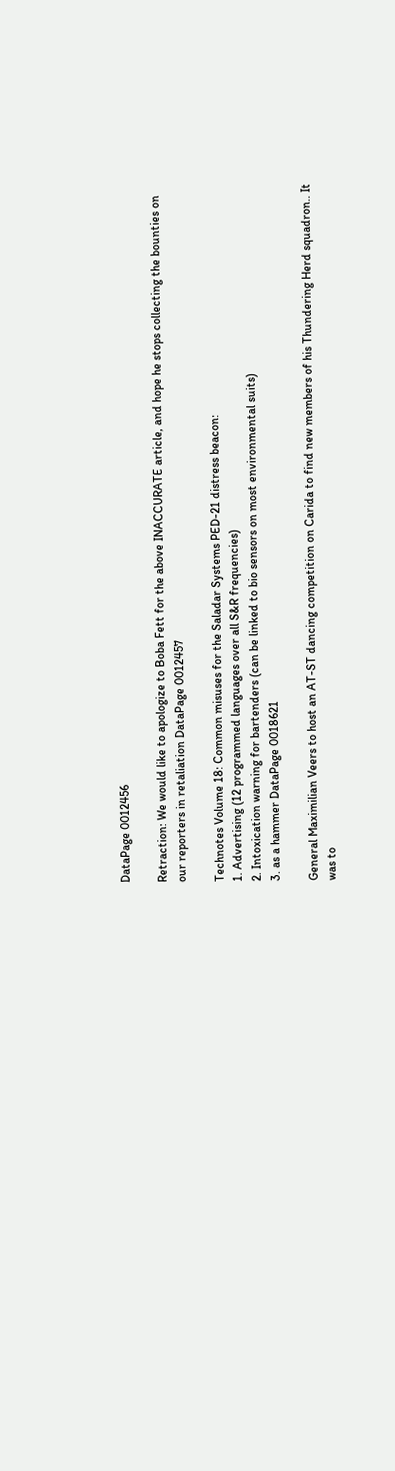DataPage 0012456

Retraction: We would like to apologize to Boba Fett for the above INACCURATE article, and hope he stops collecting the bounties on our reporters in retaliation DataPage 0012457

Technotes Volume 18: Common misuses for the Saladar Systems PED-21 distress beacon:
1. Advertising (12 programmed languages over all S&R frequencies)
2. Intoxication warning for bartenders (can be linked to bio sensors on most environmental suits)
3. as a hammer DataPage 0018621

General Maximilian Veers to host an AT-ST dancing competition on Carida to find new members of his Thundering Herd squadron.. It was to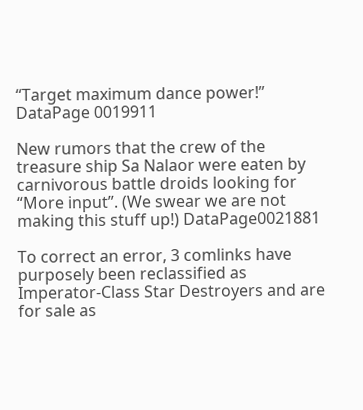“Target maximum dance power!” DataPage 0019911

New rumors that the crew of the treasure ship Sa Nalaor were eaten by carnivorous battle droids looking for “More input”. (We swear we are not making this stuff up!) DataPage0021881

To correct an error, 3 comlinks have purposely been reclassified as Imperator-Class Star Destroyers and are for sale as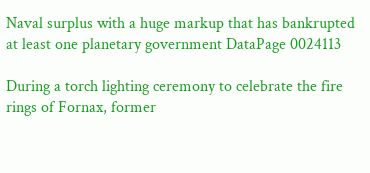Naval surplus with a huge markup that has bankrupted at least one planetary government DataPage 0024113

During a torch lighting ceremony to celebrate the fire rings of Fornax, former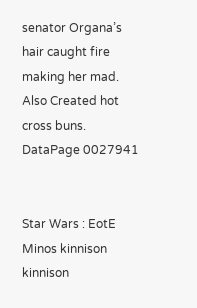senator Organa’s hair caught fire making her mad. Also Created hot cross buns. DataPage 0027941


Star Wars : EotE Minos kinnison kinnison